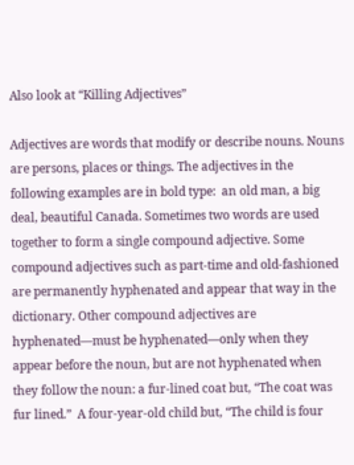Also look at “Killing Adjectives”

Adjectives are words that modify or describe nouns. Nouns are persons, places or things. The adjectives in the following examples are in bold type:  an old man, a big deal, beautiful Canada. Sometimes two words are used together to form a single compound adjective. Some compound adjectives such as part-time and old-fashioned are permanently hyphenated and appear that way in the dictionary. Other compound adjectives are hyphenated—must be hyphenated—only when they appear before the noun, but are not hyphenated when they follow the noun: a fur-lined coat but, “The coat was fur lined.”  A four-year-old child but, “The child is four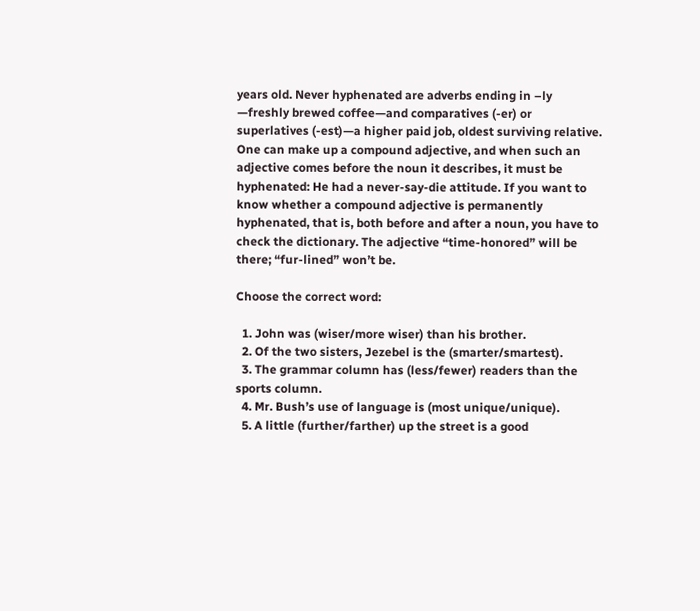years old. Never hyphenated are adverbs ending in –ly —freshly brewed coffee—and comparatives (-er) or superlatives (-est)—a higher paid job, oldest surviving relative. One can make up a compound adjective, and when such an adjective comes before the noun it describes, it must be hyphenated: He had a never-say-die attitude. If you want to know whether a compound adjective is permanently hyphenated, that is, both before and after a noun, you have to check the dictionary. The adjective “time-honored” will be there; “fur-lined” won’t be.

Choose the correct word:

  1. John was (wiser/more wiser) than his brother.
  2. Of the two sisters, Jezebel is the (smarter/smartest).
  3. The grammar column has (less/fewer) readers than the sports column.
  4. Mr. Bush’s use of language is (most unique/unique).
  5. A little (further/farther) up the street is a good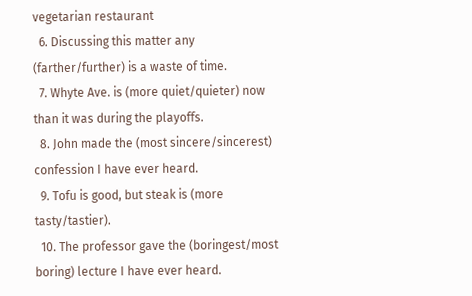vegetarian restaurant
  6. Discussing this matter any (farther/further) is a waste of time.
  7. Whyte Ave. is (more quiet/quieter) now than it was during the playoffs.
  8. John made the (most sincere/sincerest) confession I have ever heard.
  9. Tofu is good, but steak is (more tasty/tastier).
  10. The professor gave the (boringest/most boring) lecture I have ever heard.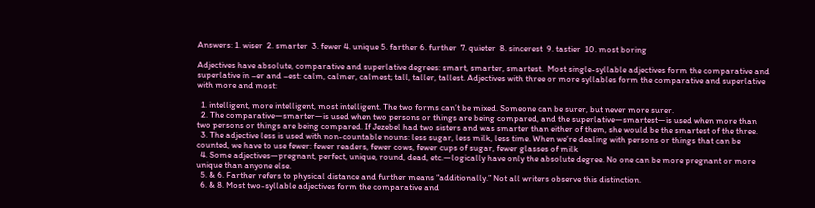Answers: 1. wiser  2. smarter  3. fewer 4. unique 5. farther 6. further  7. quieter  8. sincerest  9. tastier  10. most boring

Adjectives have absolute, comparative and superlative degrees: smart, smarter, smartest.  Most single-syllable adjectives form the comparative and superlative in –er and –est: calm, calmer, calmest; tall, taller, tallest. Adjectives with three or more syllables form the comparative and superlative with more and most:

  1. intelligent, more intelligent, most intelligent. The two forms can’t be mixed. Someone can be surer, but never more surer.
  2. The comparative—smarter—is used when two persons or things are being compared, and the superlative—smartest—is used when more than two persons or things are being compared. If Jezebel had two sisters and was smarter than either of them, she would be the smartest of the three.
  3. The adjective less is used with non-countable nouns: less sugar, less milk, less time. When we’re dealing with persons or things that can be counted, we have to use fewer: fewer readers, fewer cows, fewer cups of sugar, fewer glasses of milk
  4. Some adjectives—pregnant, perfect, unique, round, dead, etc.—logically have only the absolute degree. No one can be more pregnant or more unique than anyone else.
  5. & 6. Farther refers to physical distance and further means “additionally.” Not all writers observe this distinction.
  6. & 8. Most two-syllable adjectives form the comparative and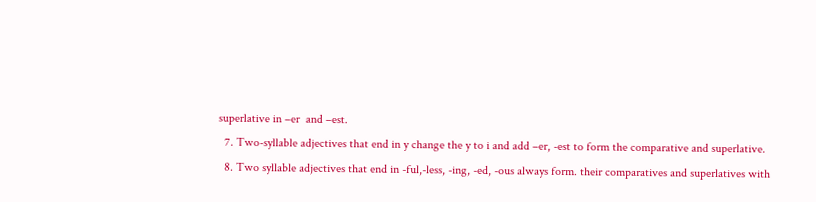superlative in –er  and –est.
  7. Two-syllable adjectives that end in y change the y to i and add –er, -est to form the comparative and superlative.
  8. Two syllable adjectives that end in -ful,-less, -ing, -ed, -ous always form. their comparatives and superlatives with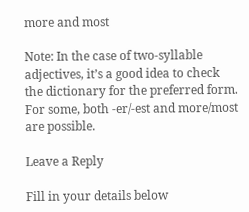more and most

Note: In the case of two-syllable adjectives, it’s a good idea to check the dictionary for the preferred form. For some, both -er/-est and more/most are possible.

Leave a Reply

Fill in your details below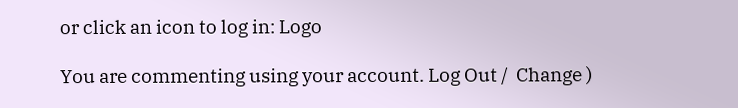or click an icon to log in: Logo

You are commenting using your account. Log Out /  Change )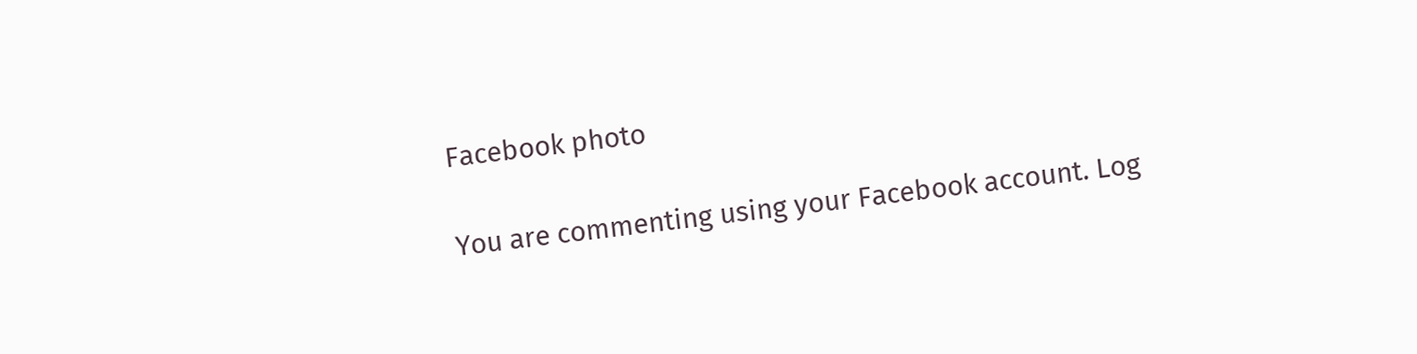Facebook photo

You are commenting using your Facebook account. Log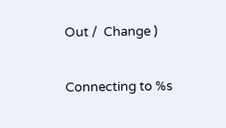Out /  Change )

Connecting to %s